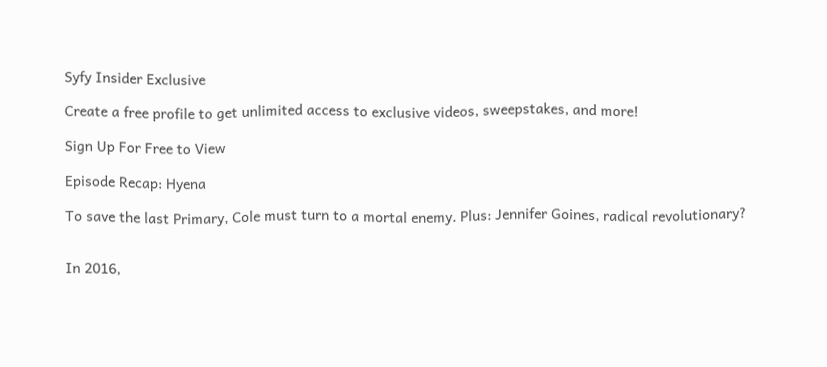Syfy Insider Exclusive

Create a free profile to get unlimited access to exclusive videos, sweepstakes, and more!

Sign Up For Free to View

Episode Recap: Hyena

To save the last Primary, Cole must turn to a mortal enemy. Plus: Jennifer Goines, radical revolutionary?


In 2016,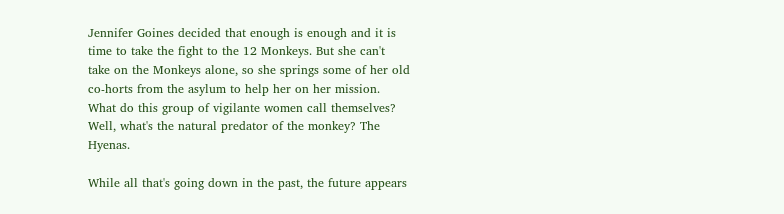Jennifer Goines decided that enough is enough and it is time to take the fight to the 12 Monkeys. But she can't take on the Monkeys alone, so she springs some of her old co-horts from the asylum to help her on her mission. What do this group of vigilante women call themselves? Well, what's the natural predator of the monkey? The Hyenas.

While all that's going down in the past, the future appears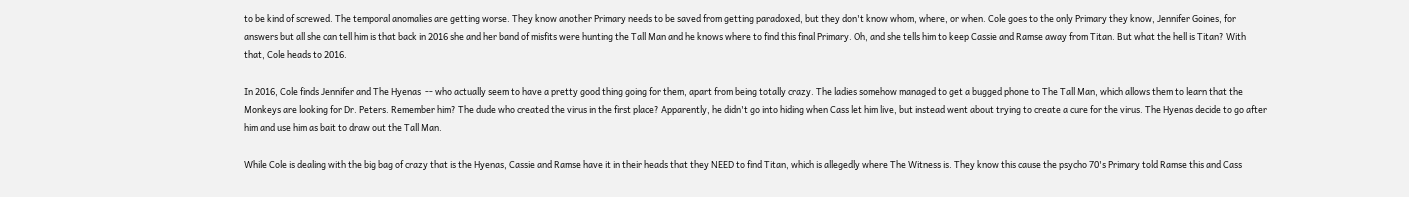to be kind of screwed. The temporal anomalies are getting worse. They know another Primary needs to be saved from getting paradoxed, but they don't know whom, where, or when. Cole goes to the only Primary they know, Jennifer Goines, for answers but all she can tell him is that back in 2016 she and her band of misfits were hunting the Tall Man and he knows where to find this final Primary. Oh, and she tells him to keep Cassie and Ramse away from Titan. But what the hell is Titan? With that, Cole heads to 2016.

In 2016, Cole finds Jennifer and The Hyenas  -- who actually seem to have a pretty good thing going for them, apart from being totally crazy. The ladies somehow managed to get a bugged phone to The Tall Man, which allows them to learn that the Monkeys are looking for Dr. Peters. Remember him? The dude who created the virus in the first place? Apparently, he didn't go into hiding when Cass let him live, but instead went about trying to create a cure for the virus. The Hyenas decide to go after him and use him as bait to draw out the Tall Man.

While Cole is dealing with the big bag of crazy that is the Hyenas, Cassie and Ramse have it in their heads that they NEED to find Titan, which is allegedly where The Witness is. They know this cause the psycho 70's Primary told Ramse this and Cass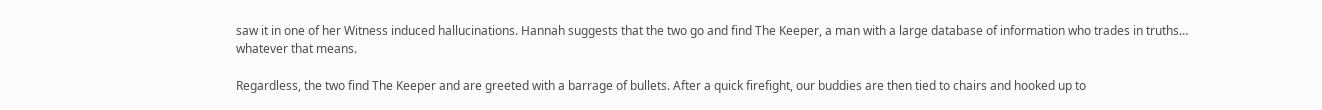saw it in one of her Witness induced hallucinations. Hannah suggests that the two go and find The Keeper, a man with a large database of information who trades in truths… whatever that means.

Regardless, the two find The Keeper and are greeted with a barrage of bullets. After a quick firefight, our buddies are then tied to chairs and hooked up to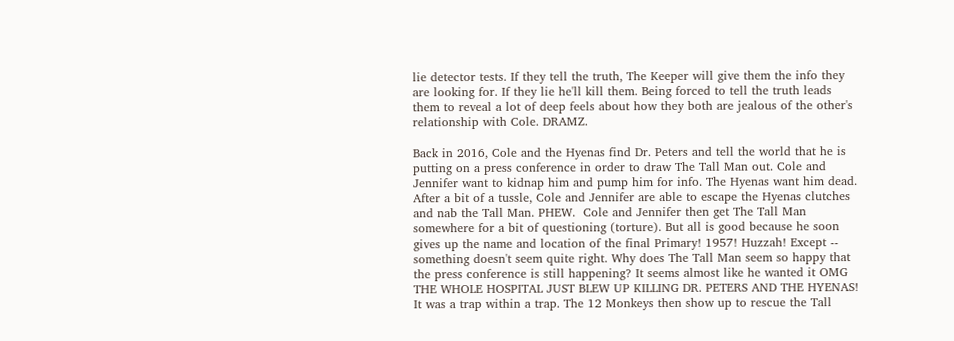lie detector tests. If they tell the truth, The Keeper will give them the info they are looking for. If they lie he'll kill them. Being forced to tell the truth leads them to reveal a lot of deep feels about how they both are jealous of the other's relationship with Cole. DRAMZ.

Back in 2016, Cole and the Hyenas find Dr. Peters and tell the world that he is putting on a press conference in order to draw The Tall Man out. Cole and Jennifer want to kidnap him and pump him for info. The Hyenas want him dead. After a bit of a tussle, Cole and Jennifer are able to escape the Hyenas clutches and nab the Tall Man. PHEW.  Cole and Jennifer then get The Tall Man somewhere for a bit of questioning (torture). But all is good because he soon gives up the name and location of the final Primary! 1957! Huzzah! Except -- something doesn't seem quite right. Why does The Tall Man seem so happy that the press conference is still happening? It seems almost like he wanted it OMG THE WHOLE HOSPITAL JUST BLEW UP KILLING DR. PETERS AND THE HYENAS! It was a trap within a trap. The 12 Monkeys then show up to rescue the Tall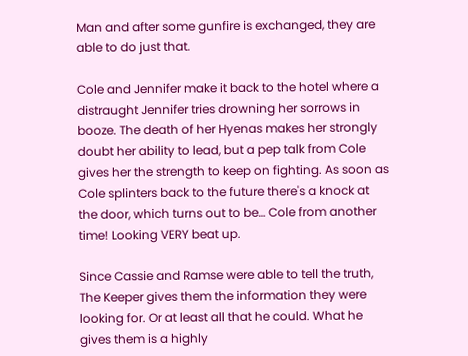Man and after some gunfire is exchanged, they are able to do just that.

Cole and Jennifer make it back to the hotel where a distraught Jennifer tries drowning her sorrows in booze. The death of her Hyenas makes her strongly doubt her ability to lead, but a pep talk from Cole gives her the strength to keep on fighting. As soon as Cole splinters back to the future there's a knock at the door, which turns out to be… Cole from another time! Looking VERY beat up.

Since Cassie and Ramse were able to tell the truth, The Keeper gives them the information they were looking for. Or at least all that he could. What he gives them is a highly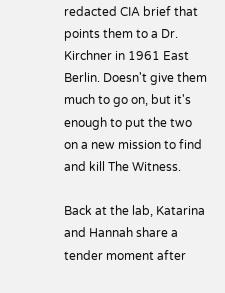redacted CIA brief that points them to a Dr. Kirchner in 1961 East Berlin. Doesn't give them much to go on, but it's enough to put the two on a new mission to find and kill The Witness.

Back at the lab, Katarina and Hannah share a tender moment after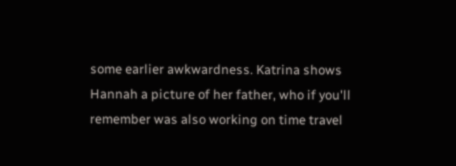some earlier awkwardness. Katrina shows Hannah a picture of her father, who if you'll remember was also working on time travel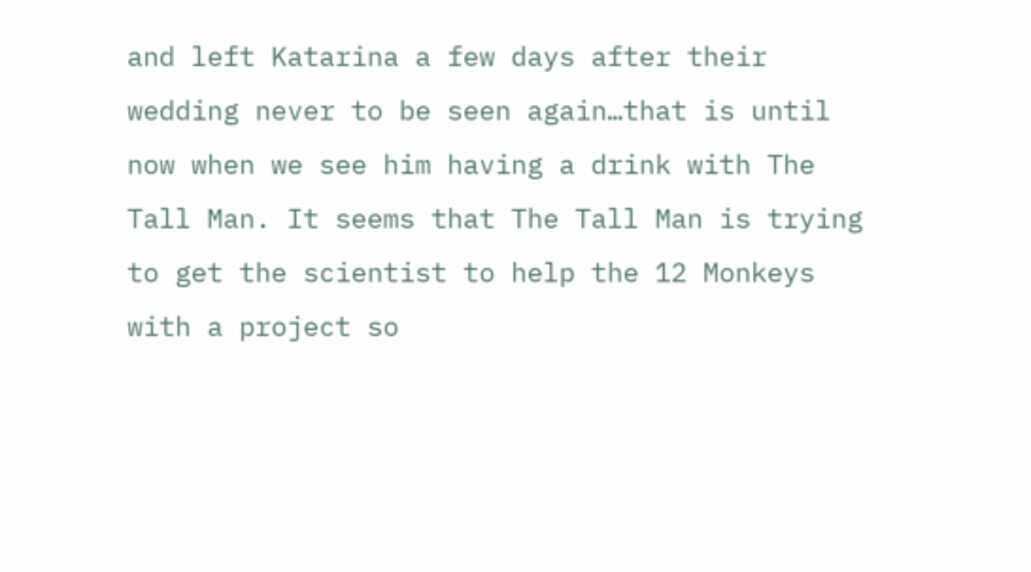and left Katarina a few days after their wedding never to be seen again…that is until now when we see him having a drink with The Tall Man. It seems that The Tall Man is trying to get the scientist to help the 12 Monkeys with a project so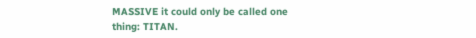MASSIVE it could only be called one thing: TITAN.